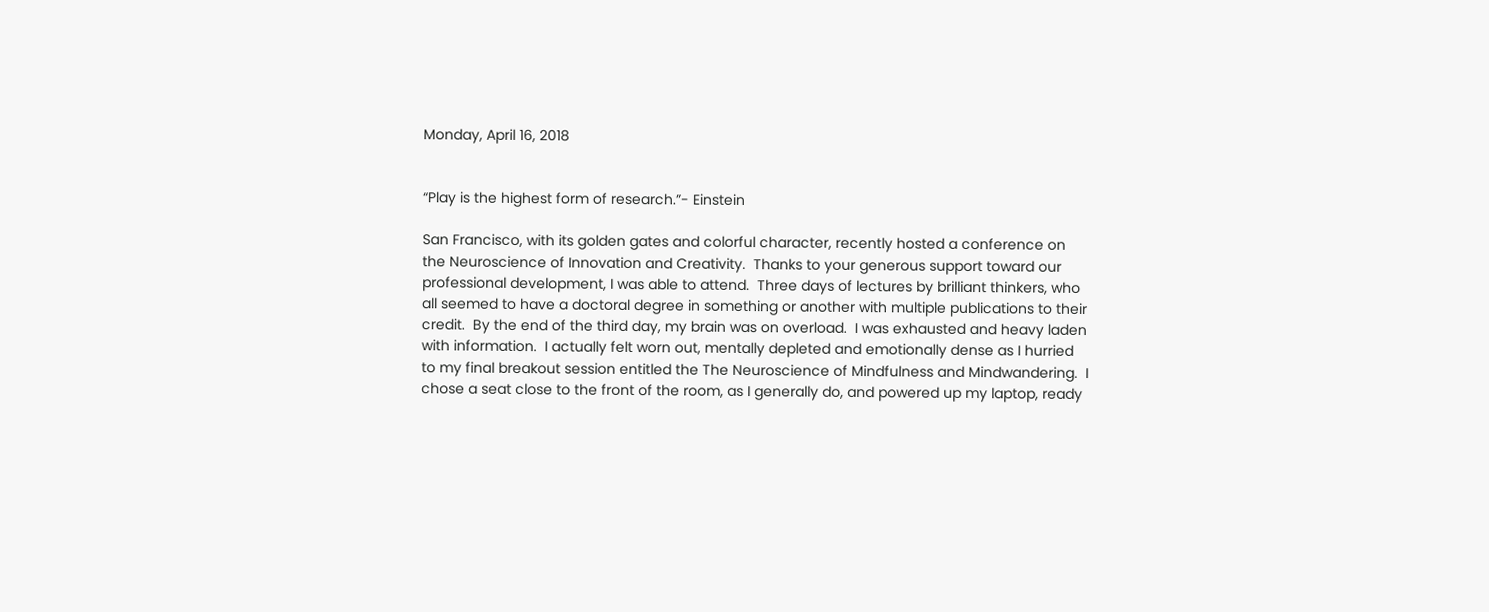Monday, April 16, 2018


“Play is the highest form of research.”- Einstein

San Francisco, with its golden gates and colorful character, recently hosted a conference on the Neuroscience of Innovation and Creativity.  Thanks to your generous support toward our professional development, I was able to attend.  Three days of lectures by brilliant thinkers, who all seemed to have a doctoral degree in something or another with multiple publications to their credit.  By the end of the third day, my brain was on overload.  I was exhausted and heavy laden with information.  I actually felt worn out, mentally depleted and emotionally dense as I hurried to my final breakout session entitled the The Neuroscience of Mindfulness and Mindwandering.  I chose a seat close to the front of the room, as I generally do, and powered up my laptop, ready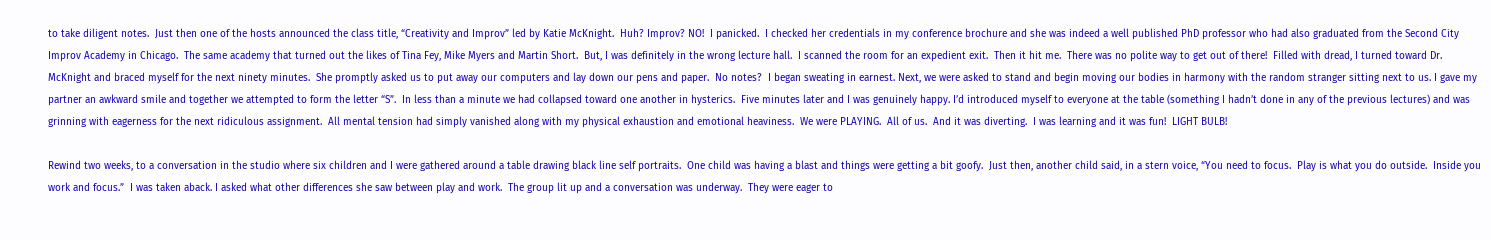to take diligent notes.  Just then one of the hosts announced the class title, “Creativity and Improv” led by Katie McKnight.  Huh? Improv? NO!  I panicked.  I checked her credentials in my conference brochure and she was indeed a well published PhD professor who had also graduated from the Second City Improv Academy in Chicago.  The same academy that turned out the likes of Tina Fey, Mike Myers and Martin Short.  But, I was definitely in the wrong lecture hall.  I scanned the room for an expedient exit.  Then it hit me.  There was no polite way to get out of there!  Filled with dread, I turned toward Dr. McKnight and braced myself for the next ninety minutes.  She promptly asked us to put away our computers and lay down our pens and paper.  No notes?  I began sweating in earnest. Next, we were asked to stand and begin moving our bodies in harmony with the random stranger sitting next to us. I gave my partner an awkward smile and together we attempted to form the letter “S”.  In less than a minute we had collapsed toward one another in hysterics.  Five minutes later and I was genuinely happy. I’d introduced myself to everyone at the table (something I hadn’t done in any of the previous lectures) and was grinning with eagerness for the next ridiculous assignment.  All mental tension had simply vanished along with my physical exhaustion and emotional heaviness.  We were PLAYING.  All of us.  And it was diverting.  I was learning and it was fun!  LIGHT BULB!

Rewind two weeks, to a conversation in the studio where six children and I were gathered around a table drawing black line self portraits.  One child was having a blast and things were getting a bit goofy.  Just then, another child said, in a stern voice, “You need to focus.  Play is what you do outside.  Inside you work and focus.”  I was taken aback. I asked what other differences she saw between play and work.  The group lit up and a conversation was underway.  They were eager to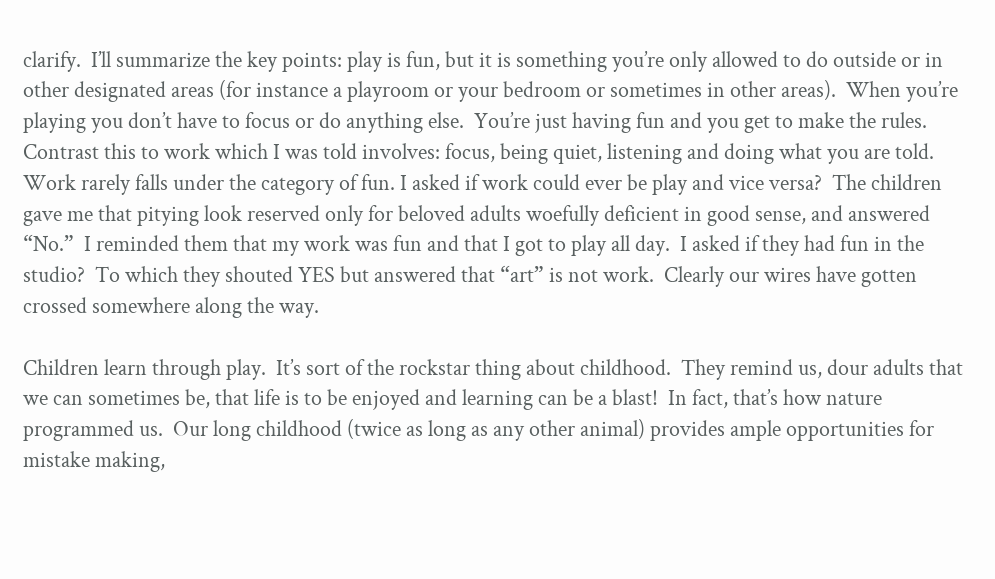clarify.  I’ll summarize the key points: play is fun, but it is something you’re only allowed to do outside or in other designated areas (for instance a playroom or your bedroom or sometimes in other areas).  When you’re playing you don’t have to focus or do anything else.  You’re just having fun and you get to make the rules.  Contrast this to work which I was told involves: focus, being quiet, listening and doing what you are told. Work rarely falls under the category of fun. I asked if work could ever be play and vice versa?  The children gave me that pitying look reserved only for beloved adults woefully deficient in good sense, and answered “No.”  I reminded them that my work was fun and that I got to play all day.  I asked if they had fun in the studio?  To which they shouted YES but answered that “art” is not work.  Clearly our wires have gotten crossed somewhere along the way.

Children learn through play.  It’s sort of the rockstar thing about childhood.  They remind us, dour adults that we can sometimes be, that life is to be enjoyed and learning can be a blast!  In fact, that’s how nature programmed us.  Our long childhood (twice as long as any other animal) provides ample opportunities for mistake making,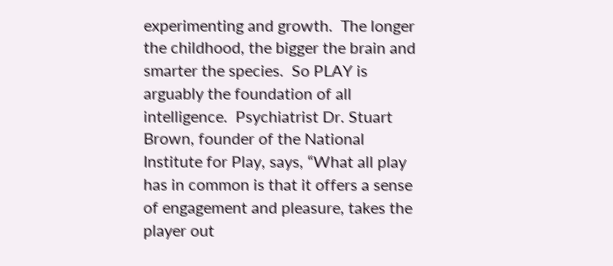experimenting and growth.  The longer the childhood, the bigger the brain and smarter the species.  So PLAY is arguably the foundation of all intelligence.  Psychiatrist Dr. Stuart Brown, founder of the National Institute for Play, says, “What all play has in common is that it offers a sense of engagement and pleasure, takes the player out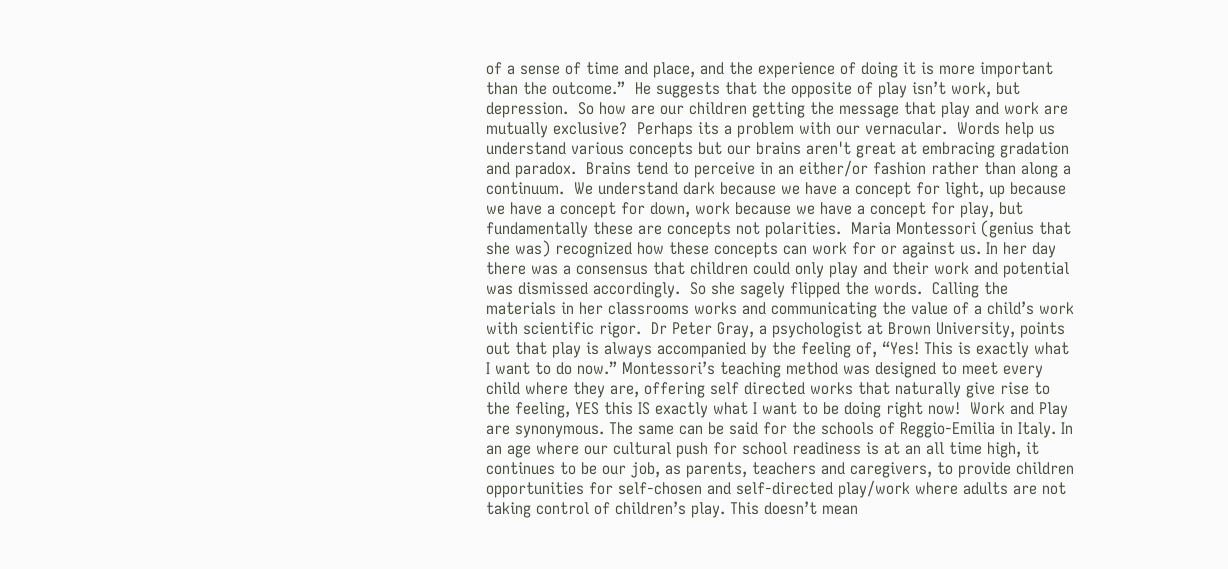of a sense of time and place, and the experience of doing it is more important than the outcome.”  He suggests that the opposite of play isn’t work, but depression.  So how are our children getting the message that play and work are mutually exclusive?  Perhaps its a problem with our vernacular.  Words help us understand various concepts but our brains aren't great at embracing gradation and paradox.  Brains tend to perceive in an either/or fashion rather than along a continuum.  We understand dark because we have a concept for light, up because we have a concept for down, work because we have a concept for play, but fundamentally these are concepts not polarities.  Maria Montessori (genius that she was) recognized how these concepts can work for or against us. In her day there was a consensus that children could only play and their work and potential was dismissed accordingly.  So she sagely flipped the words.  Calling the materials in her classrooms works and communicating the value of a child’s work with scientific rigor.  Dr Peter Gray, a psychologist at Brown University, points out that play is always accompanied by the feeling of, “Yes! This is exactly what I want to do now.” Montessori’s teaching method was designed to meet every child where they are, offering self directed works that naturally give rise to the feeling, YES this IS exactly what I want to be doing right now!  Work and Play are synonymous. The same can be said for the schools of Reggio-Emilia in Italy. In an age where our cultural push for school readiness is at an all time high, it continues to be our job, as parents, teachers and caregivers, to provide children opportunities for self-chosen and self-directed play/work where adults are not taking control of children’s play. This doesn’t mean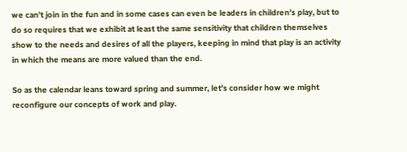we can’t join in the fun and in some cases can even be leaders in children’s play, but to do so requires that we exhibit at least the same sensitivity that children themselves show to the needs and desires of all the players, keeping in mind that play is an activity in which the means are more valued than the end.

So as the calendar leans toward spring and summer, let’s consider how we might reconfigure our concepts of work and play.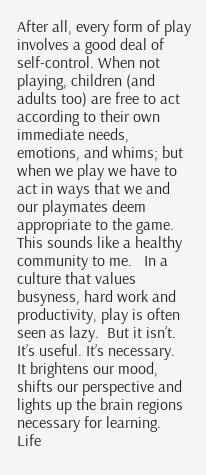After all, every form of play involves a good deal of self-control. When not playing, children (and adults too) are free to act according to their own immediate needs, emotions, and whims; but when we play we have to act in ways that we and our playmates deem appropriate to the game. This sounds like a healthy community to me.   In a culture that values busyness, hard work and productivity, play is often seen as lazy.  But it isn’t.  It’s useful. It’s necessary.  It brightens our mood, shifts our perspective and lights up the brain regions necessary for learning.  Life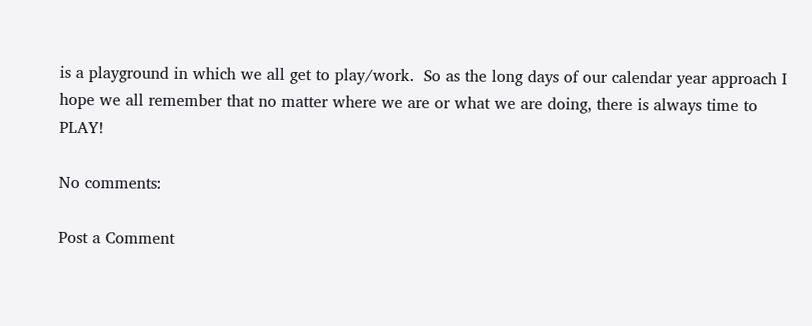is a playground in which we all get to play/work.  So as the long days of our calendar year approach I hope we all remember that no matter where we are or what we are doing, there is always time to PLAY!

No comments:

Post a Comment